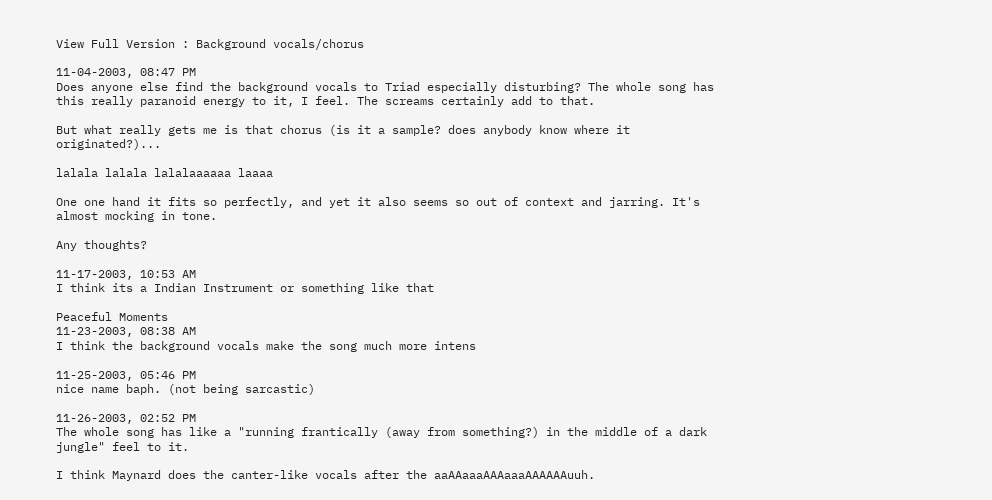View Full Version : Background vocals/chorus

11-04-2003, 08:47 PM
Does anyone else find the background vocals to Triad especially disturbing? The whole song has this really paranoid energy to it, I feel. The screams certainly add to that.

But what really gets me is that chorus (is it a sample? does anybody know where it originated?)...

lalala lalala lalalaaaaaa laaaa

One one hand it fits so perfectly, and yet it also seems so out of context and jarring. It's almost mocking in tone.

Any thoughts?

11-17-2003, 10:53 AM
I think its a Indian Instrument or something like that

Peaceful Moments
11-23-2003, 08:38 AM
I think the background vocals make the song much more intens

11-25-2003, 05:46 PM
nice name baph. (not being sarcastic)

11-26-2003, 02:52 PM
The whole song has like a "running frantically (away from something?) in the middle of a dark jungle" feel to it.

I think Maynard does the canter-like vocals after the aaAAaaaAAAaaaAAAAAAuuh.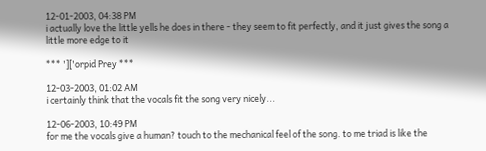12-01-2003, 04:38 PM
i actually love the little yells he does in there - they seem to fit perfectly, and it just gives the song a little more edge to it

*** ']['orpid Prey ***

12-03-2003, 01:02 AM
i certainly think that the vocals fit the song very nicely...

12-06-2003, 10:49 PM
for me the vocals give a human? touch to the mechanical feel of the song. to me triad is like the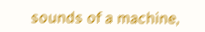sounds of a machine,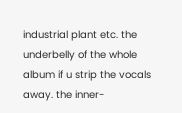industrial plant etc. the underbelly of the whole album if u strip the vocals away. the inner-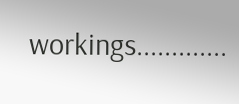workings.............